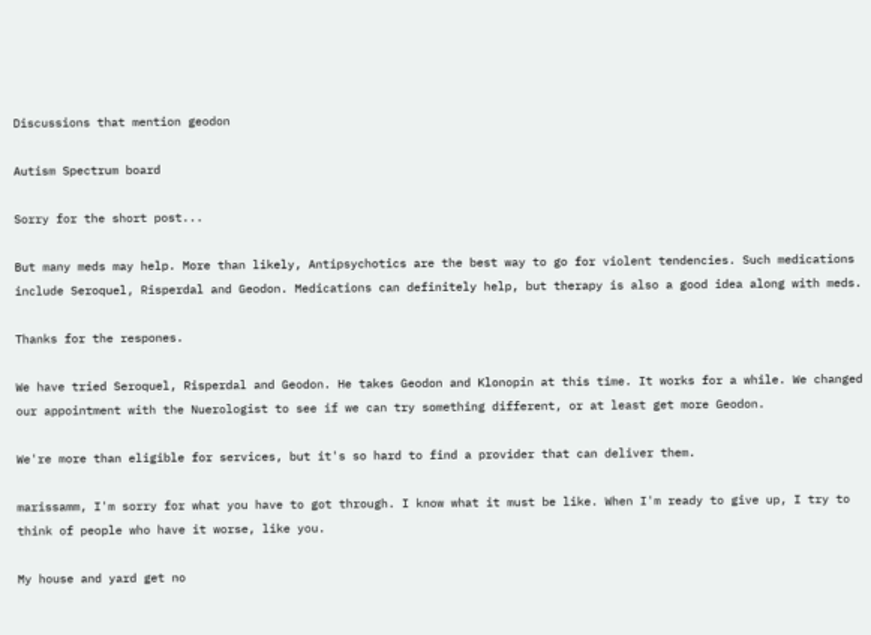Discussions that mention geodon

Autism Spectrum board

Sorry for the short post...

But many meds may help. More than likely, Antipsychotics are the best way to go for violent tendencies. Such medications include Seroquel, Risperdal and Geodon. Medications can definitely help, but therapy is also a good idea along with meds.

Thanks for the respones.

We have tried Seroquel, Risperdal and Geodon. He takes Geodon and Klonopin at this time. It works for a while. We changed our appointment with the Nuerologist to see if we can try something different, or at least get more Geodon.

We're more than eligible for services, but it's so hard to find a provider that can deliver them.

marissamm, I'm sorry for what you have to got through. I know what it must be like. When I'm ready to give up, I try to think of people who have it worse, like you.

My house and yard get no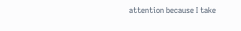attention because I take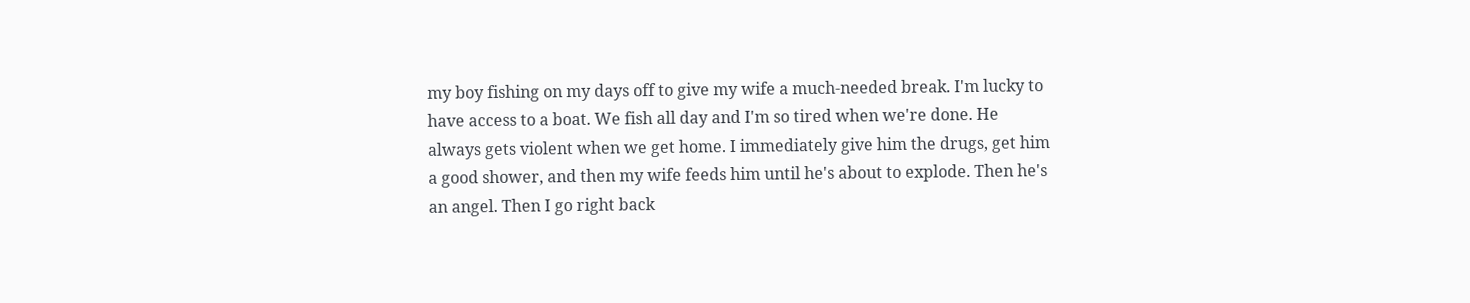my boy fishing on my days off to give my wife a much-needed break. I'm lucky to have access to a boat. We fish all day and I'm so tired when we're done. He always gets violent when we get home. I immediately give him the drugs, get him a good shower, and then my wife feeds him until he's about to explode. Then he's an angel. Then I go right back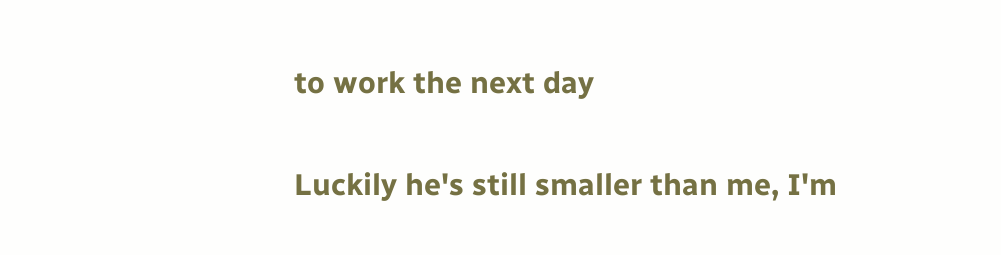to work the next day

Luckily he's still smaller than me, I'm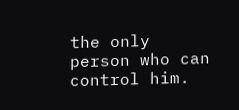the only person who can control him.